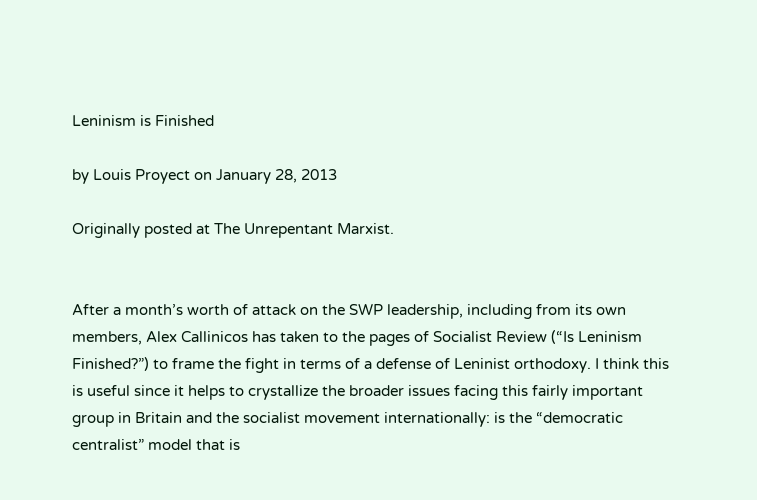Leninism is Finished

by Louis Proyect on January 28, 2013

Originally posted at The Unrepentant Marxist.


After a month’s worth of attack on the SWP leadership, including from its own members, Alex Callinicos has taken to the pages of Socialist Review (“Is Leninism Finished?”) to frame the fight in terms of a defense of Leninist orthodoxy. I think this is useful since it helps to crystallize the broader issues facing this fairly important group in Britain and the socialist movement internationally: is the “democratic centralist” model that is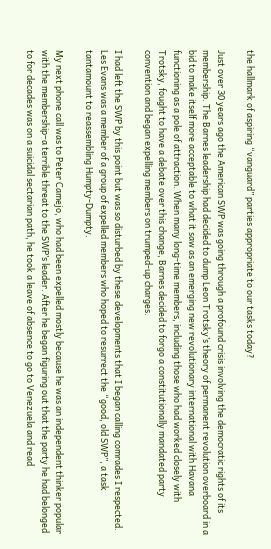the hallmark of aspiring “vanguard” parties appropriate to our tasks today?

Just over 30 years ago the American SWP was going through a profound crisis involving the democratic rights of its membership. The Barnes leadership had decided to dump Leon Trotsky’s theory of permanent revolution overboard in a bid to make itself more acceptable to what it saw as an emerging new revolutionary international with Havana functioning as a pole of attraction. When many long-time members, including those who had worked closely with Trotsky, fought to have a debate over this change, Barnes decided to forgo a constitutionally mandated party convention and began expelling members on trumped-up charges.

I had left the SWP by this point but was so disturbed by these developments that I began calling comrades I respected. Les Evans was a member of a group of expelled members who hoped to resurrect the “good, old SWP”, a task tantamount to reassembling Humpty-Dumpty.

My next phone call was to Peter Camejo, who had been expelled mostly because he was an independent thinker popular with the membership–a terrible threat to the SWP’s leader. After he began figuring out that the party he had belonged to for decades was on a suicidal sectarian path, he took a leave of absence to go to Venezuela and read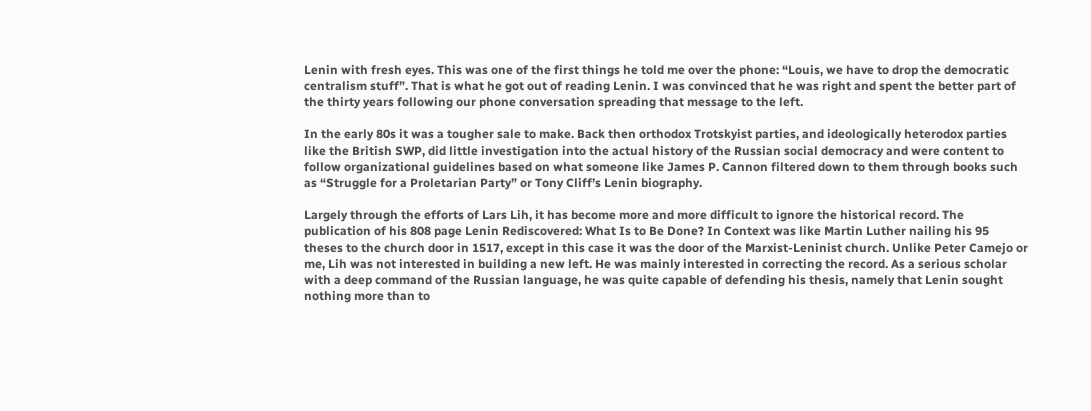Lenin with fresh eyes. This was one of the first things he told me over the phone: “Louis, we have to drop the democratic centralism stuff”. That is what he got out of reading Lenin. I was convinced that he was right and spent the better part of the thirty years following our phone conversation spreading that message to the left.

In the early 80s it was a tougher sale to make. Back then orthodox Trotskyist parties, and ideologically heterodox parties like the British SWP, did little investigation into the actual history of the Russian social democracy and were content to follow organizational guidelines based on what someone like James P. Cannon filtered down to them through books such as “Struggle for a Proletarian Party” or Tony Cliff’s Lenin biography.

Largely through the efforts of Lars Lih, it has become more and more difficult to ignore the historical record. The publication of his 808 page Lenin Rediscovered: What Is to Be Done? In Context was like Martin Luther nailing his 95 theses to the church door in 1517, except in this case it was the door of the Marxist-Leninist church. Unlike Peter Camejo or me, Lih was not interested in building a new left. He was mainly interested in correcting the record. As a serious scholar with a deep command of the Russian language, he was quite capable of defending his thesis, namely that Lenin sought nothing more than to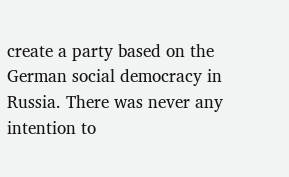create a party based on the German social democracy in Russia. There was never any intention to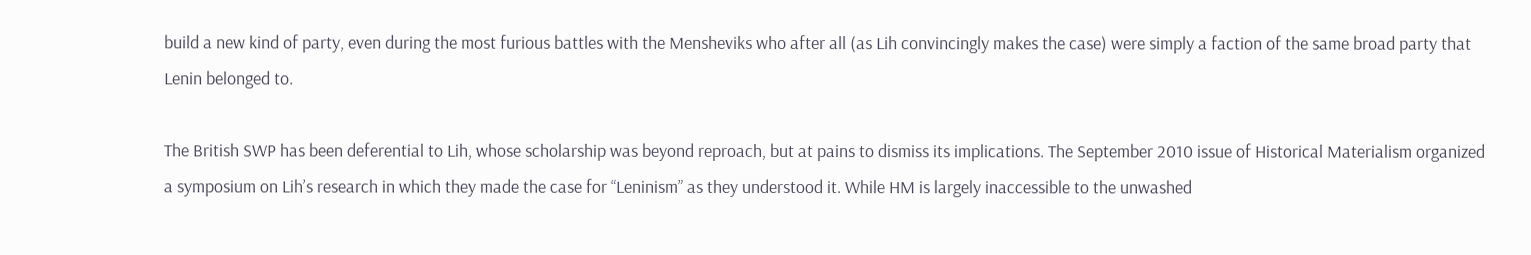build a new kind of party, even during the most furious battles with the Mensheviks who after all (as Lih convincingly makes the case) were simply a faction of the same broad party that Lenin belonged to.

The British SWP has been deferential to Lih, whose scholarship was beyond reproach, but at pains to dismiss its implications. The September 2010 issue of Historical Materialism organized a symposium on Lih’s research in which they made the case for “Leninism” as they understood it. While HM is largely inaccessible to the unwashed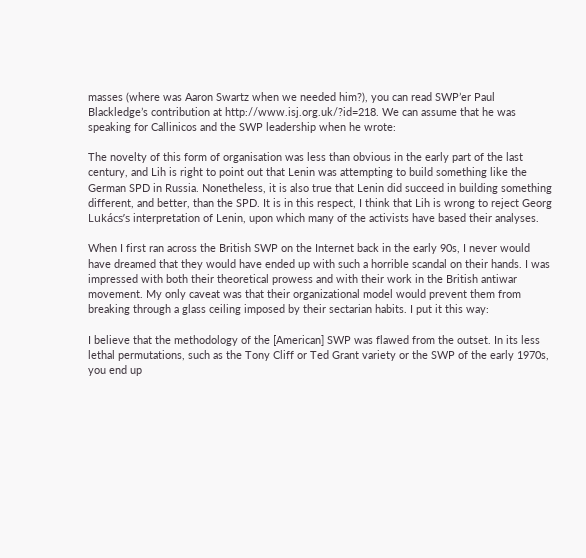masses (where was Aaron Swartz when we needed him?), you can read SWP’er Paul Blackledge’s contribution at http://www.isj.org.uk/?id=218. We can assume that he was speaking for Callinicos and the SWP leadership when he wrote:

The novelty of this form of organisation was less than obvious in the early part of the last century, and Lih is right to point out that Lenin was attempting to build something like the German SPD in Russia. Nonetheless, it is also true that Lenin did succeed in building something different, and better, than the SPD. It is in this respect, I think that Lih is wrong to reject Georg Lukács’s interpretation of Lenin, upon which many of the activists have based their analyses.

When I first ran across the British SWP on the Internet back in the early 90s, I never would have dreamed that they would have ended up with such a horrible scandal on their hands. I was impressed with both their theoretical prowess and with their work in the British antiwar movement. My only caveat was that their organizational model would prevent them from breaking through a glass ceiling imposed by their sectarian habits. I put it this way:

I believe that the methodology of the [American] SWP was flawed from the outset. In its less lethal permutations, such as the Tony Cliff or Ted Grant variety or the SWP of the early 1970s, you end up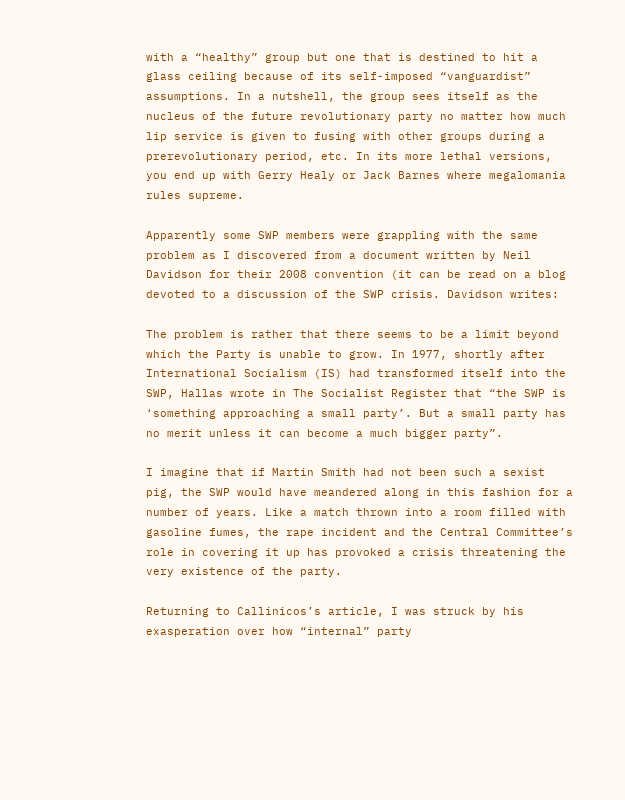with a “healthy” group but one that is destined to hit a glass ceiling because of its self-imposed “vanguardist” assumptions. In a nutshell, the group sees itself as the nucleus of the future revolutionary party no matter how much lip service is given to fusing with other groups during a prerevolutionary period, etc. In its more lethal versions, you end up with Gerry Healy or Jack Barnes where megalomania rules supreme.

Apparently some SWP members were grappling with the same problem as I discovered from a document written by Neil Davidson for their 2008 convention (it can be read on a blog devoted to a discussion of the SWP crisis. Davidson writes:

The problem is rather that there seems to be a limit beyond which the Party is unable to grow. In 1977, shortly after International Socialism (IS) had transformed itself into the SWP, Hallas wrote in The Socialist Register that “the SWP is ‘something approaching a small party’. But a small party has no merit unless it can become a much bigger party”.

I imagine that if Martin Smith had not been such a sexist pig, the SWP would have meandered along in this fashion for a number of years. Like a match thrown into a room filled with gasoline fumes, the rape incident and the Central Committee’s role in covering it up has provoked a crisis threatening the very existence of the party.

Returning to Callinicos’s article, I was struck by his exasperation over how “internal” party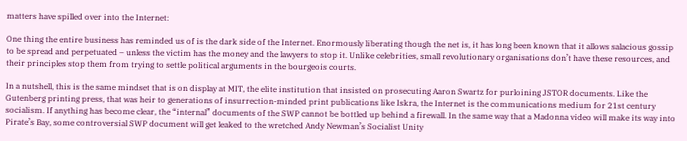matters have spilled over into the Internet:

One thing the entire business has reminded us of is the dark side of the Internet. Enormously liberating though the net is, it has long been known that it allows salacious gossip to be spread and perpetuated – unless the victim has the money and the lawyers to stop it. Unlike celebrities, small revolutionary organisations don’t have these resources, and their principles stop them from trying to settle political arguments in the bourgeois courts.

In a nutshell, this is the same mindset that is on display at MIT, the elite institution that insisted on prosecuting Aaron Swartz for purloining JSTOR documents. Like the Gutenberg printing press, that was heir to generations of insurrection-minded print publications like Iskra, the Internet is the communications medium for 21st century socialism. If anything has become clear, the “internal” documents of the SWP cannot be bottled up behind a firewall. In the same way that a Madonna video will make its way into Pirate’s Bay, some controversial SWP document will get leaked to the wretched Andy Newman’s Socialist Unity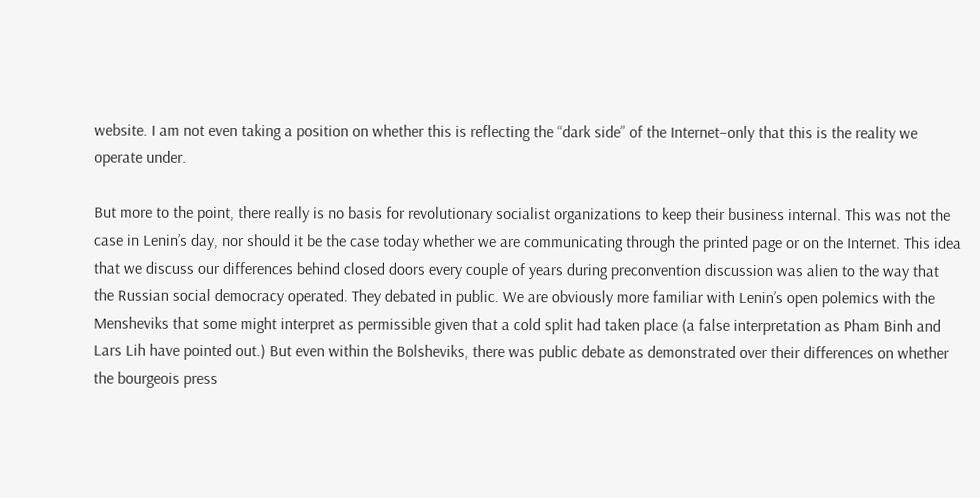website. I am not even taking a position on whether this is reflecting the “dark side” of the Internet–only that this is the reality we operate under.

But more to the point, there really is no basis for revolutionary socialist organizations to keep their business internal. This was not the case in Lenin’s day, nor should it be the case today whether we are communicating through the printed page or on the Internet. This idea that we discuss our differences behind closed doors every couple of years during preconvention discussion was alien to the way that the Russian social democracy operated. They debated in public. We are obviously more familiar with Lenin’s open polemics with the Mensheviks that some might interpret as permissible given that a cold split had taken place (a false interpretation as Pham Binh and Lars Lih have pointed out.) But even within the Bolsheviks, there was public debate as demonstrated over their differences on whether the bourgeois press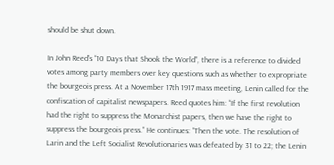should be shut down.

In John Reed’s “10 Days that Shook the World”, there is a reference to divided votes among party members over key questions such as whether to expropriate the bourgeois press. At a November 17th 1917 mass meeting, Lenin called for the confiscation of capitalist newspapers. Reed quotes him: “If the first revolution had the right to suppress the Monarchist papers, then we have the right to suppress the bourgeois press.” He continues: “Then the vote. The resolution of Larin and the Left Socialist Revolutionaries was defeated by 31 to 22; the Lenin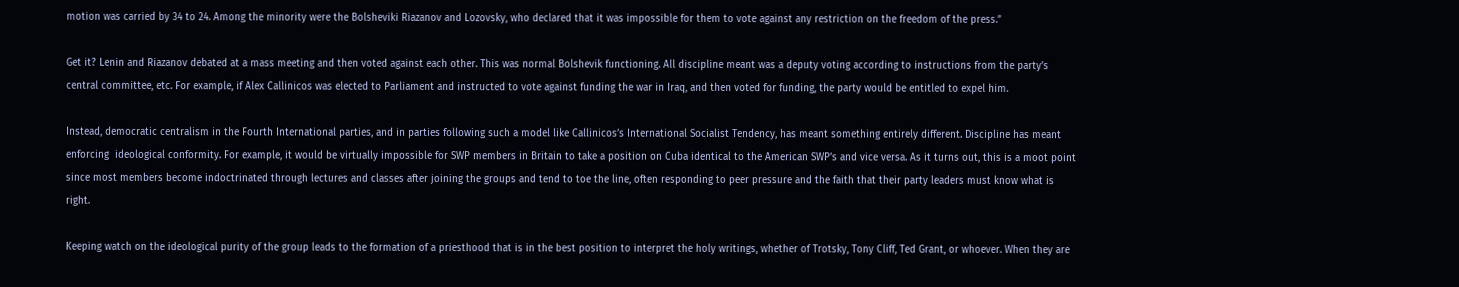motion was carried by 34 to 24. Among the minority were the Bolsheviki Riazanov and Lozovsky, who declared that it was impossible for them to vote against any restriction on the freedom of the press.”

Get it? Lenin and Riazanov debated at a mass meeting and then voted against each other. This was normal Bolshevik functioning. All discipline meant was a deputy voting according to instructions from the party’s central committee, etc. For example, if Alex Callinicos was elected to Parliament and instructed to vote against funding the war in Iraq, and then voted for funding, the party would be entitled to expel him.

Instead, democratic centralism in the Fourth International parties, and in parties following such a model like Callinicos’s International Socialist Tendency, has meant something entirely different. Discipline has meant enforcing  ideological conformity. For example, it would be virtually impossible for SWP members in Britain to take a position on Cuba identical to the American SWP’s and vice versa. As it turns out, this is a moot point since most members become indoctrinated through lectures and classes after joining the groups and tend to toe the line, often responding to peer pressure and the faith that their party leaders must know what is right.

Keeping watch on the ideological purity of the group leads to the formation of a priesthood that is in the best position to interpret the holy writings, whether of Trotsky, Tony Cliff, Ted Grant, or whoever. When they are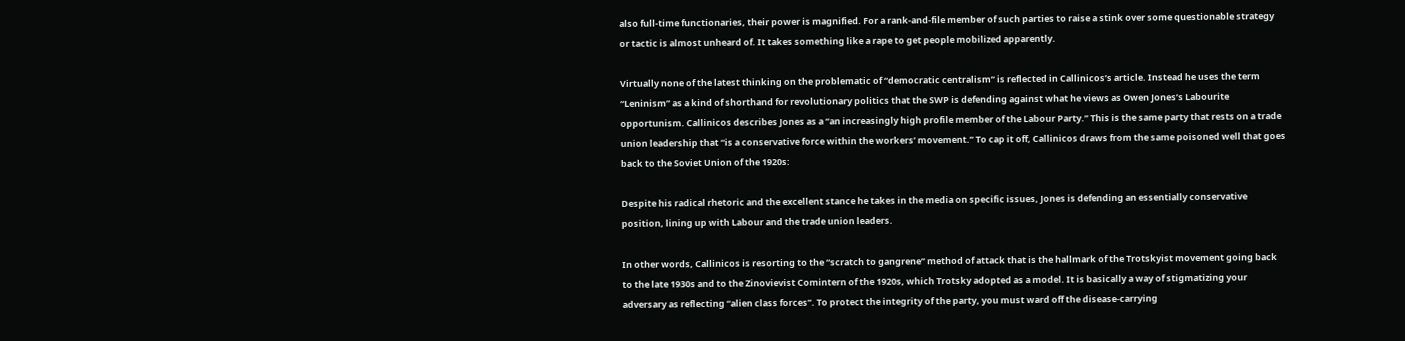also full-time functionaries, their power is magnified. For a rank-and-file member of such parties to raise a stink over some questionable strategy or tactic is almost unheard of. It takes something like a rape to get people mobilized apparently.

Virtually none of the latest thinking on the problematic of “democratic centralism” is reflected in Callinicos’s article. Instead he uses the term “Leninism” as a kind of shorthand for revolutionary politics that the SWP is defending against what he views as Owen Jones’s Labourite opportunism. Callinicos describes Jones as a “an increasingly high profile member of the Labour Party.” This is the same party that rests on a trade union leadership that “is a conservative force within the workers’ movement.” To cap it off, Callinicos draws from the same poisoned well that goes back to the Soviet Union of the 1920s:

Despite his radical rhetoric and the excellent stance he takes in the media on specific issues, Jones is defending an essentially conservative position, lining up with Labour and the trade union leaders.

In other words, Callinicos is resorting to the “scratch to gangrene” method of attack that is the hallmark of the Trotskyist movement going back to the late 1930s and to the Zinovievist Comintern of the 1920s, which Trotsky adopted as a model. It is basically a way of stigmatizing your adversary as reflecting “alien class forces”. To protect the integrity of the party, you must ward off the disease-carrying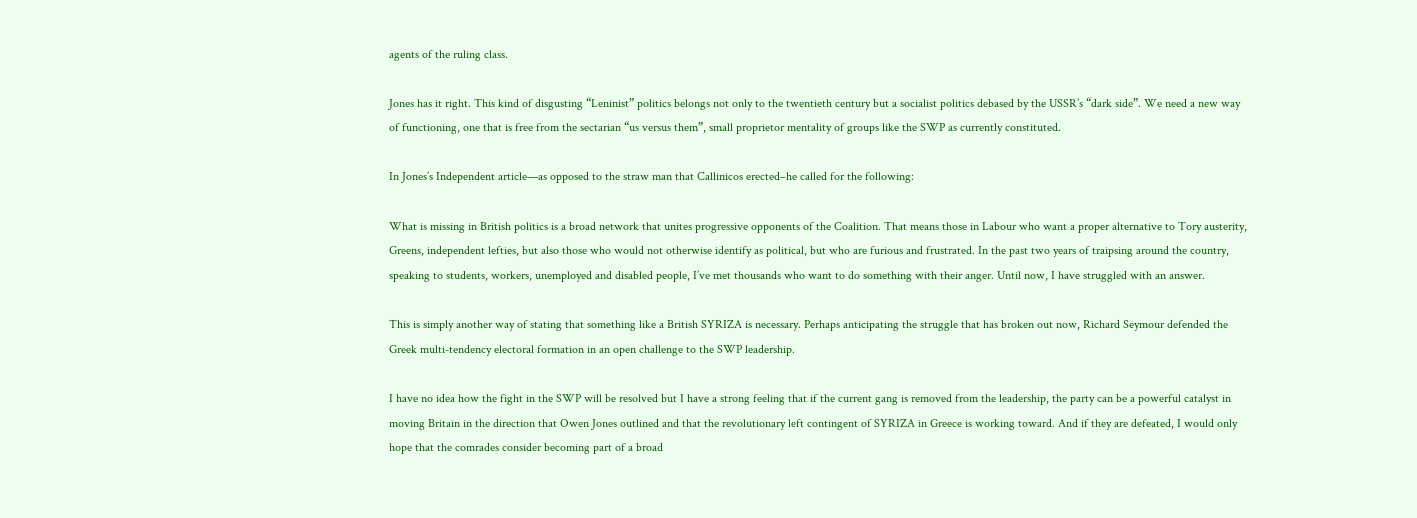agents of the ruling class.

Jones has it right. This kind of disgusting “Leninist” politics belongs not only to the twentieth century but a socialist politics debased by the USSR’s “dark side”. We need a new way of functioning, one that is free from the sectarian “us versus them”, small proprietor mentality of groups like the SWP as currently constituted.

In Jones’s Independent article—as opposed to the straw man that Callinicos erected–he called for the following:

What is missing in British politics is a broad network that unites progressive opponents of the Coalition. That means those in Labour who want a proper alternative to Tory austerity, Greens, independent lefties, but also those who would not otherwise identify as political, but who are furious and frustrated. In the past two years of traipsing around the country, speaking to students, workers, unemployed and disabled people, I’ve met thousands who want to do something with their anger. Until now, I have struggled with an answer.

This is simply another way of stating that something like a British SYRIZA is necessary. Perhaps anticipating the struggle that has broken out now, Richard Seymour defended the Greek multi-tendency electoral formation in an open challenge to the SWP leadership.

I have no idea how the fight in the SWP will be resolved but I have a strong feeling that if the current gang is removed from the leadership, the party can be a powerful catalyst in moving Britain in the direction that Owen Jones outlined and that the revolutionary left contingent of SYRIZA in Greece is working toward. And if they are defeated, I would only hope that the comrades consider becoming part of a broad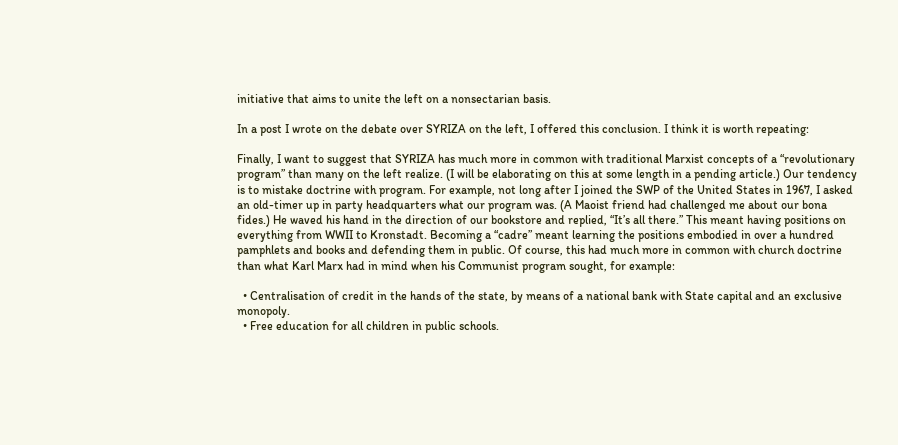initiative that aims to unite the left on a nonsectarian basis.

In a post I wrote on the debate over SYRIZA on the left, I offered this conclusion. I think it is worth repeating:

Finally, I want to suggest that SYRIZA has much more in common with traditional Marxist concepts of a “revolutionary program” than many on the left realize. (I will be elaborating on this at some length in a pending article.) Our tendency is to mistake doctrine with program. For example, not long after I joined the SWP of the United States in 1967, I asked an old-timer up in party headquarters what our program was. (A Maoist friend had challenged me about our bona fides.) He waved his hand in the direction of our bookstore and replied, “It’s all there.” This meant having positions on everything from WWII to Kronstadt. Becoming a “cadre” meant learning the positions embodied in over a hundred pamphlets and books and defending them in public. Of course, this had much more in common with church doctrine than what Karl Marx had in mind when his Communist program sought, for example:

  • Centralisation of credit in the hands of the state, by means of a national bank with State capital and an exclusive monopoly.
  • Free education for all children in public schools.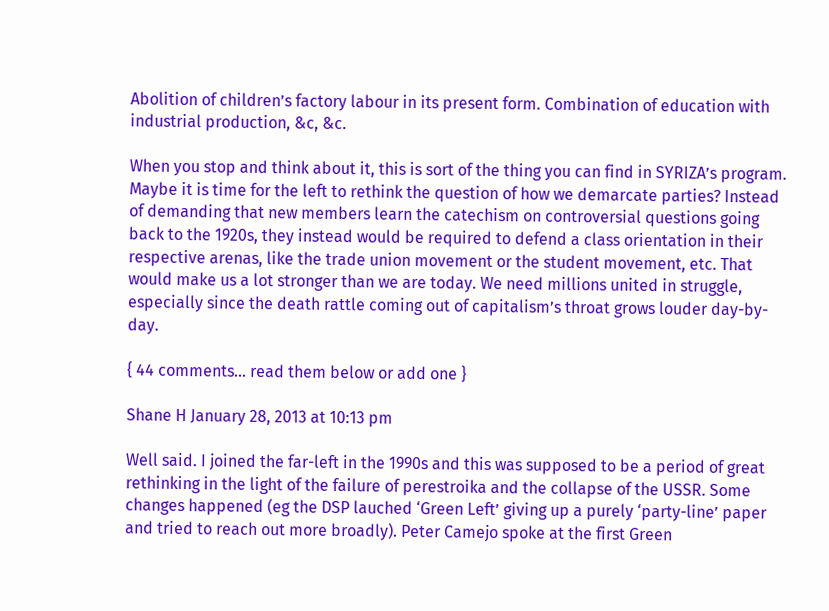Abolition of children’s factory labour in its present form. Combination of education with industrial production, &c, &c.

When you stop and think about it, this is sort of the thing you can find in SYRIZA’s program. Maybe it is time for the left to rethink the question of how we demarcate parties? Instead of demanding that new members learn the catechism on controversial questions going back to the 1920s, they instead would be required to defend a class orientation in their respective arenas, like the trade union movement or the student movement, etc. That would make us a lot stronger than we are today. We need millions united in struggle, especially since the death rattle coming out of capitalism’s throat grows louder day-by-day.

{ 44 comments… read them below or add one }

Shane H January 28, 2013 at 10:13 pm

Well said. I joined the far-left in the 1990s and this was supposed to be a period of great rethinking in the light of the failure of perestroika and the collapse of the USSR. Some changes happened (eg the DSP lauched ‘Green Left’ giving up a purely ‘party-line’ paper and tried to reach out more broadly). Peter Camejo spoke at the first Green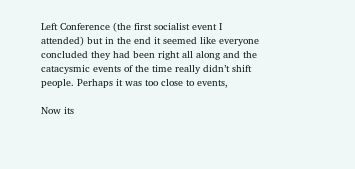Left Conference (the first socialist event I attended) but in the end it seemed like everyone concluded they had been right all along and the catacysmic events of the time really didn’t shift people. Perhaps it was too close to events,

Now its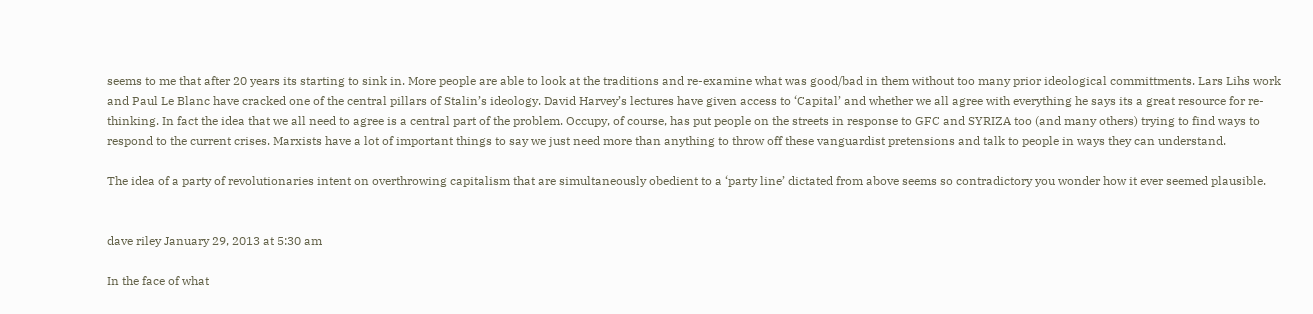seems to me that after 20 years its starting to sink in. More people are able to look at the traditions and re-examine what was good/bad in them without too many prior ideological committments. Lars Lihs work and Paul Le Blanc have cracked one of the central pillars of Stalin’s ideology. David Harvey’s lectures have given access to ‘Capital’ and whether we all agree with everything he says its a great resource for re-thinking. In fact the idea that we all need to agree is a central part of the problem. Occupy, of course, has put people on the streets in response to GFC and SYRIZA too (and many others) trying to find ways to respond to the current crises. Marxists have a lot of important things to say we just need more than anything to throw off these vanguardist pretensions and talk to people in ways they can understand.

The idea of a party of revolutionaries intent on overthrowing capitalism that are simultaneously obedient to a ‘party line’ dictated from above seems so contradictory you wonder how it ever seemed plausible.


dave riley January 29, 2013 at 5:30 am

In the face of what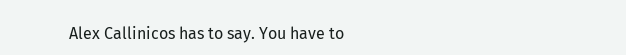Alex Callinicos has to say. You have to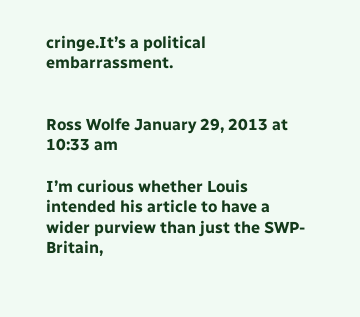cringe.It’s a political embarrassment.


Ross Wolfe January 29, 2013 at 10:33 am

I’m curious whether Louis intended his article to have a wider purview than just the SWP-Britain,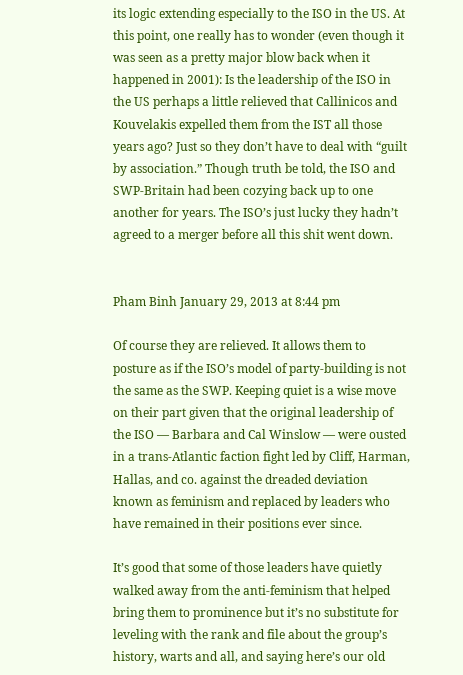its logic extending especially to the ISO in the US. At this point, one really has to wonder (even though it was seen as a pretty major blow back when it happened in 2001): Is the leadership of the ISO in the US perhaps a little relieved that Callinicos and Kouvelakis expelled them from the IST all those years ago? Just so they don’t have to deal with “guilt by association.” Though truth be told, the ISO and SWP-Britain had been cozying back up to one another for years. The ISO’s just lucky they hadn’t agreed to a merger before all this shit went down.


Pham Binh January 29, 2013 at 8:44 pm

Of course they are relieved. It allows them to posture as if the ISO’s model of party-building is not the same as the SWP. Keeping quiet is a wise move on their part given that the original leadership of the ISO — Barbara and Cal Winslow — were ousted in a trans-Atlantic faction fight led by Cliff, Harman, Hallas, and co. against the dreaded deviation known as feminism and replaced by leaders who have remained in their positions ever since.

It’s good that some of those leaders have quietly walked away from the anti-feminism that helped bring them to prominence but it’s no substitute for leveling with the rank and file about the group’s history, warts and all, and saying here’s our old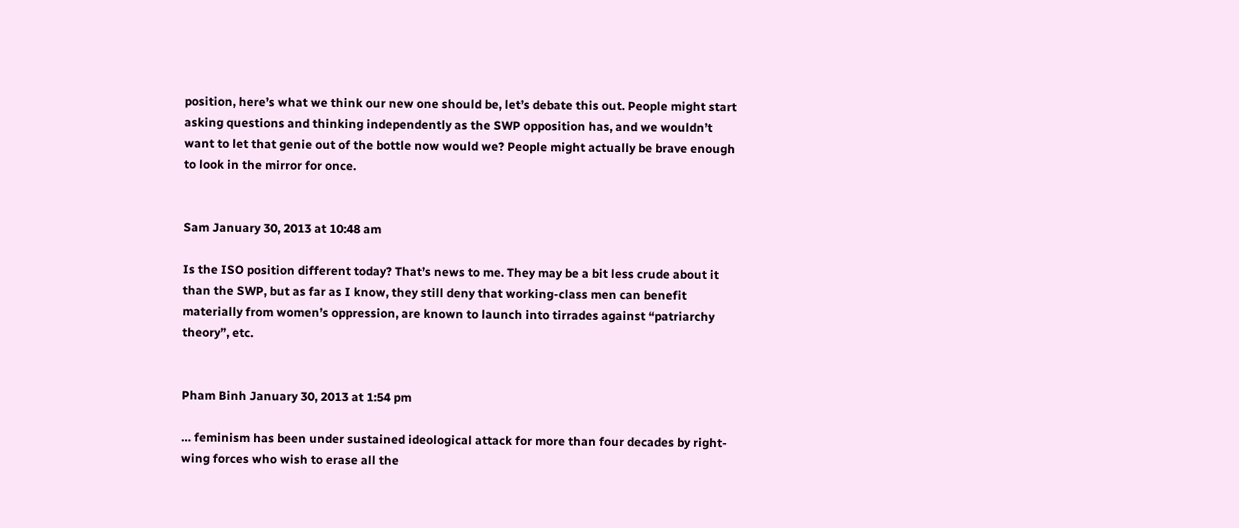position, here’s what we think our new one should be, let’s debate this out. People might start asking questions and thinking independently as the SWP opposition has, and we wouldn’t want to let that genie out of the bottle now would we? People might actually be brave enough to look in the mirror for once.


Sam January 30, 2013 at 10:48 am

Is the ISO position different today? That’s news to me. They may be a bit less crude about it than the SWP, but as far as I know, they still deny that working-class men can benefit materially from women’s oppression, are known to launch into tirrades against “patriarchy theory”, etc.


Pham Binh January 30, 2013 at 1:54 pm

… feminism has been under sustained ideological attack for more than four decades by right-wing forces who wish to erase all the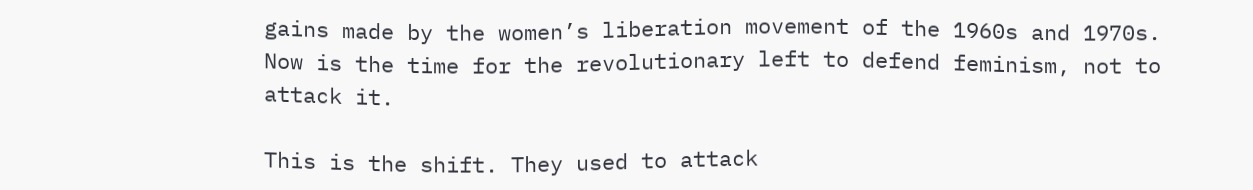gains made by the women’s liberation movement of the 1960s and 1970s. Now is the time for the revolutionary left to defend feminism, not to attack it.

This is the shift. They used to attack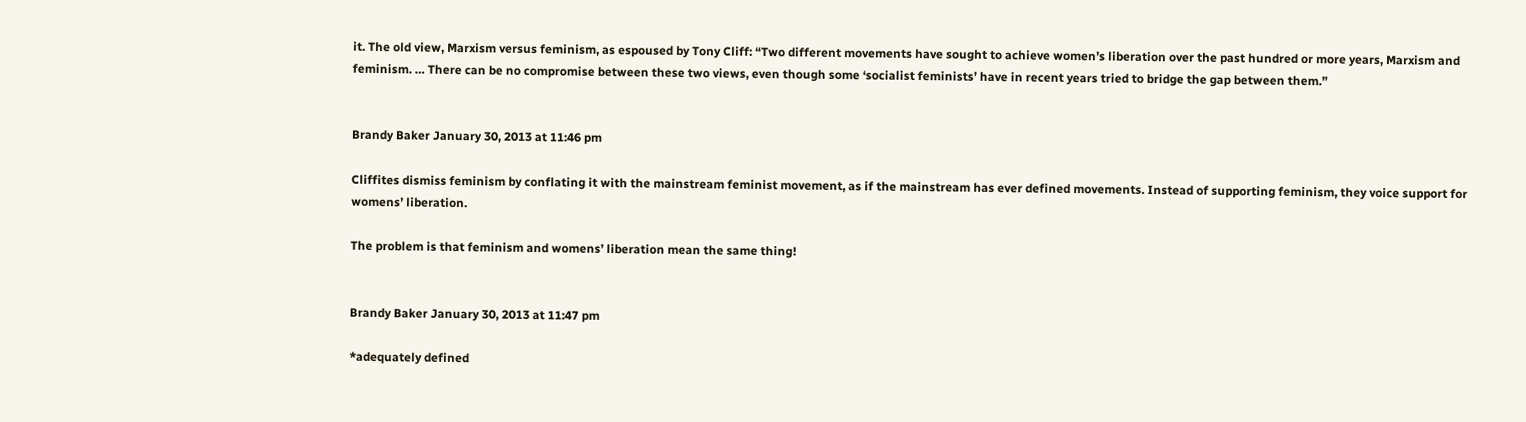it. The old view, Marxism versus feminism, as espoused by Tony Cliff: “Two different movements have sought to achieve women’s liberation over the past hundred or more years, Marxism and feminism. … There can be no compromise between these two views, even though some ‘socialist feminists’ have in recent years tried to bridge the gap between them.”


Brandy Baker January 30, 2013 at 11:46 pm

Cliffites dismiss feminism by conflating it with the mainstream feminist movement, as if the mainstream has ever defined movements. Instead of supporting feminism, they voice support for womens’ liberation.

The problem is that feminism and womens’ liberation mean the same thing!


Brandy Baker January 30, 2013 at 11:47 pm

*adequately defined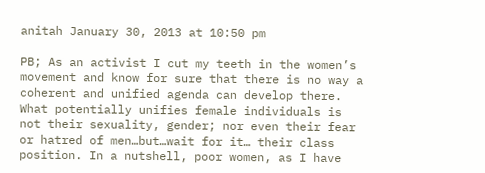anitah January 30, 2013 at 10:50 pm

PB; As an activist I cut my teeth in the women’s movement and know for sure that there is no way a coherent and unified agenda can develop there. What potentially unifies female individuals is not their sexuality, gender; nor even their fear or hatred of men…but…wait for it… their class position. In a nutshell, poor women, as I have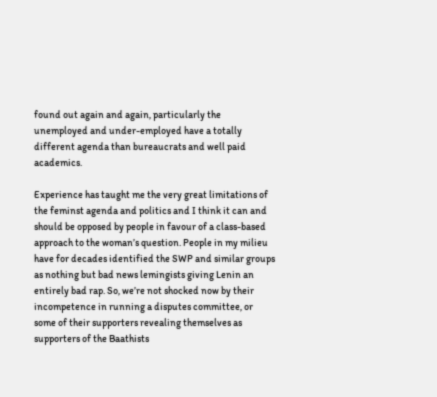found out again and again, particularly the unemployed and under-employed have a totally different agenda than bureaucrats and well paid academics.

Experience has taught me the very great limitations of the feminst agenda and politics and I think it can and should be opposed by people in favour of a class-based approach to the woman’s question. People in my milieu have for decades identified the SWP and similar groups as nothing but bad news lemingists giving Lenin an entirely bad rap. So, we’re not shocked now by their incompetence in running a disputes committee, or some of their supporters revealing themselves as supporters of the Baathists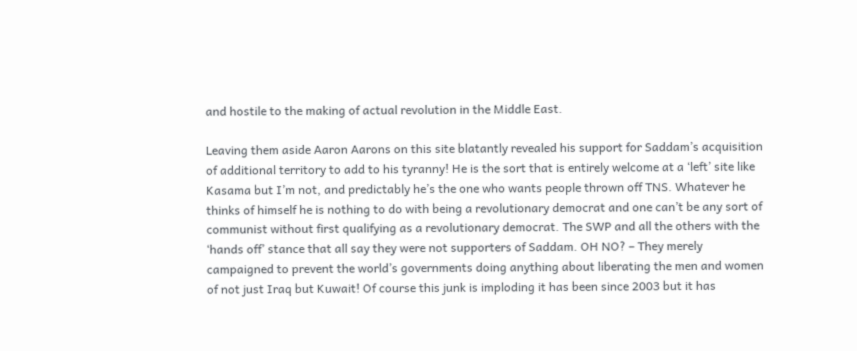and hostile to the making of actual revolution in the Middle East.

Leaving them aside Aaron Aarons on this site blatantly revealed his support for Saddam’s acquisition of additional territory to add to his tyranny! He is the sort that is entirely welcome at a ‘left’ site like Kasama but I’m not, and predictably he’s the one who wants people thrown off TNS. Whatever he thinks of himself he is nothing to do with being a revolutionary democrat and one can’t be any sort of communist without first qualifying as a revolutionary democrat. The SWP and all the others with the ‘hands off’ stance that all say they were not supporters of Saddam. OH NO? – They merely campaigned to prevent the world’s governments doing anything about liberating the men and women of not just Iraq but Kuwait! Of course this junk is imploding it has been since 2003 but it has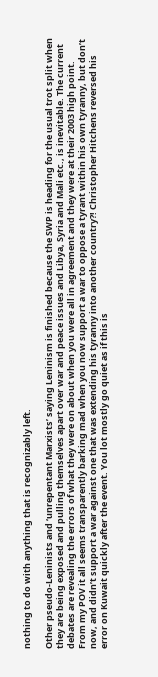nothing to do with anything that is recognizably left.

Other pseudo-Leninists and ‘unrepentant Marxists’ saying Leninism is finished because the SWP is heading for the usual trot split when they are being exposed and pulling themselves apart over war and peace issues and Libya, Syria and Mali etc., is inevitable. The current debates are revealing the errors of what they were on about when you were all in agreement and they were at their 2003 high point. From my POV it all seems transparently barking mad when you now support a war to oppose a tyrant within his own tyranny, but don’t now, and didn’t support a war against one that was extending his tyranny into another country?! Christopher Hitchens reversed his error on Kuwait quickly after the event. You lot mostly go quiet as if this is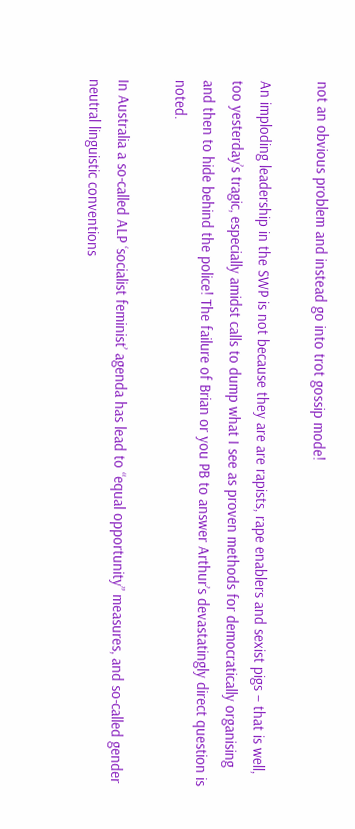not an obvious problem and instead go into trot gossip mode!

An imploding leadership in the SWP is not because they are are rapists, rape enablers and sexist pigs – that is well, too yesterday’s tragic, especially amidst calls to dump what I see as proven methods for democratically organising and then to hide behind the police! The failure of Brian or you PB to answer Arthur’s devastatingly direct question is noted.

In Australia a so-called ALP ‘socialist feminist’ agenda has lead to “equal opportunity” measures, and so-called gender neutral linguistic conventions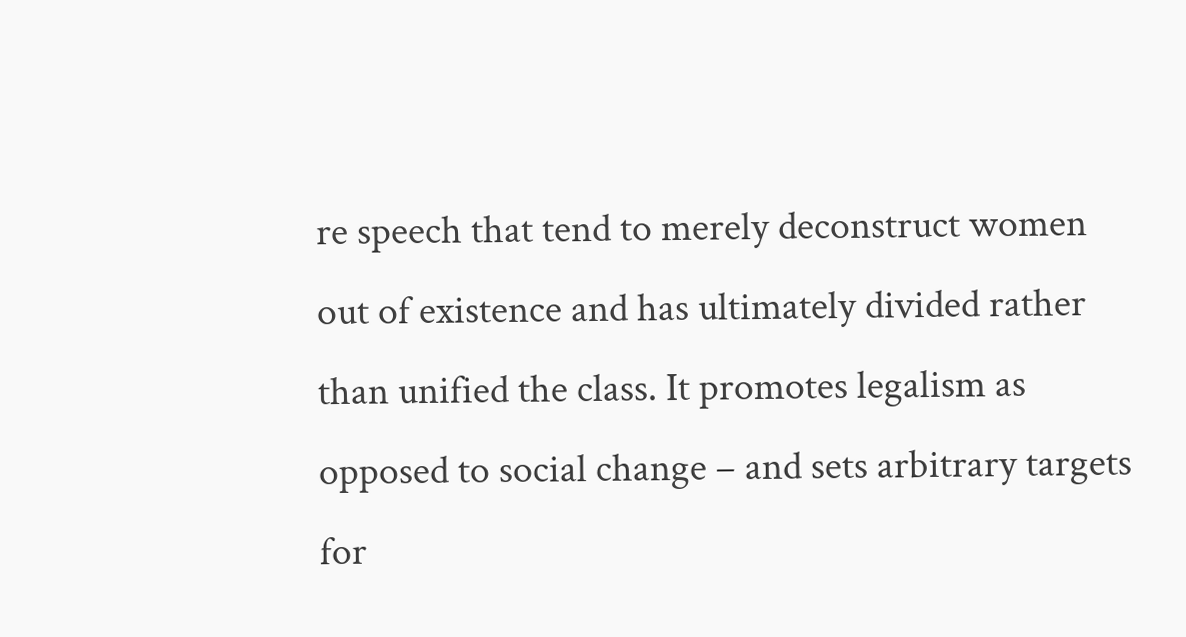re speech that tend to merely deconstruct women out of existence and has ultimately divided rather than unified the class. It promotes legalism as opposed to social change – and sets arbitrary targets for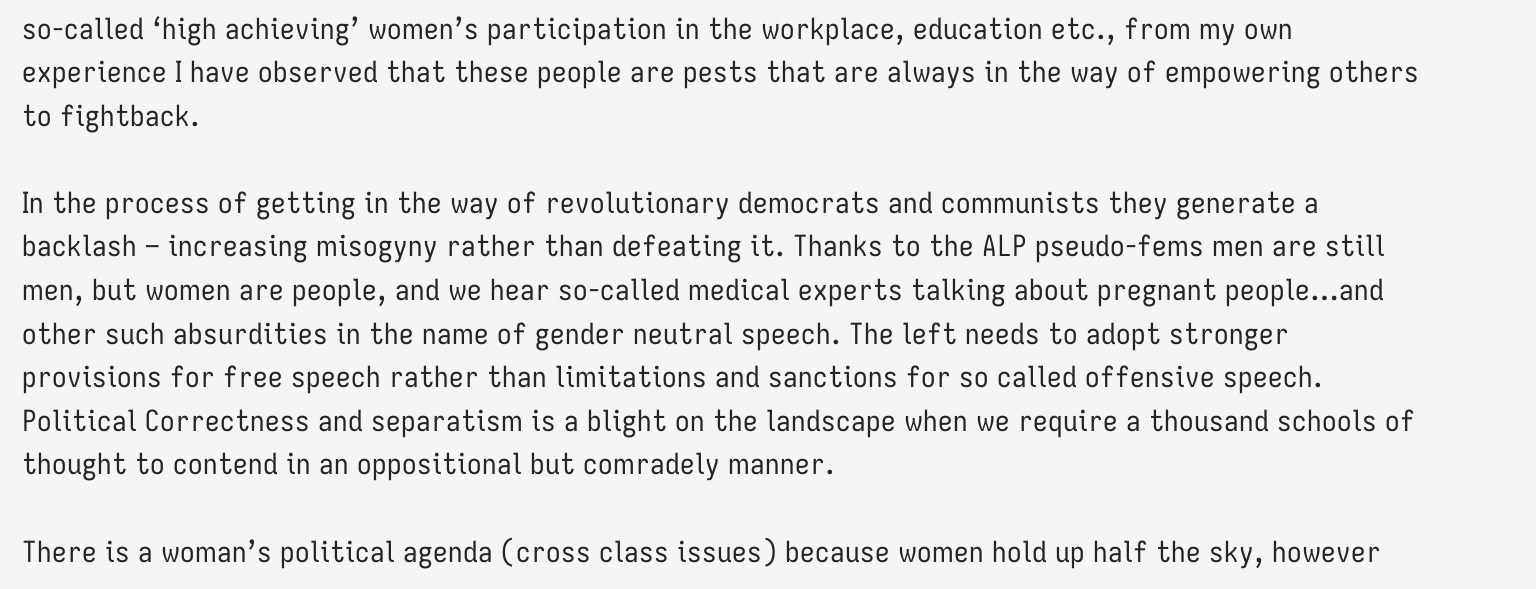so-called ‘high achieving’ women’s participation in the workplace, education etc., from my own experience I have observed that these people are pests that are always in the way of empowering others to fightback.

In the process of getting in the way of revolutionary democrats and communists they generate a backlash – increasing misogyny rather than defeating it. Thanks to the ALP pseudo-fems men are still men, but women are people, and we hear so-called medical experts talking about pregnant people…and other such absurdities in the name of gender neutral speech. The left needs to adopt stronger provisions for free speech rather than limitations and sanctions for so called offensive speech.
Political Correctness and separatism is a blight on the landscape when we require a thousand schools of thought to contend in an oppositional but comradely manner.

There is a woman’s political agenda (cross class issues) because women hold up half the sky, however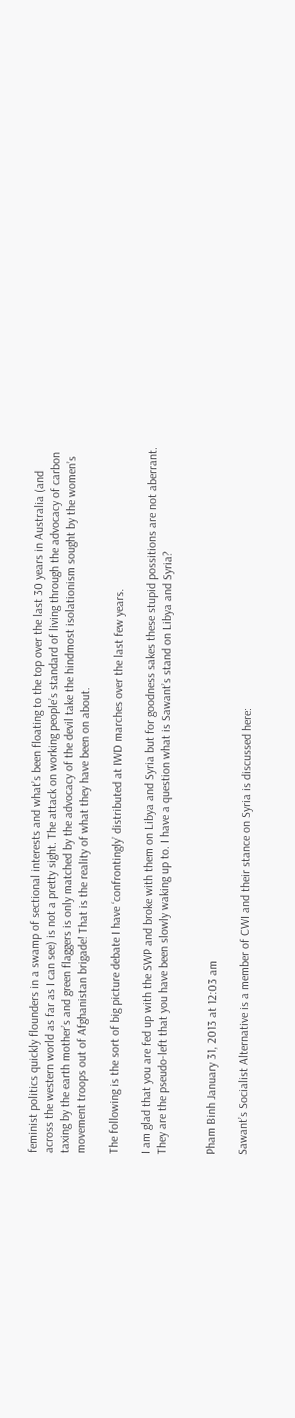feminist politics quickly flounders in a swamp of sectional interests and what’s been floating to the top over the last 30 years in Australia (and across the western world as far as I can see) is not a pretty sight. The attack on working people’s standard of living through the advocacy of carbon taxing by the earth mother’s and green flaggers is only matched by the advocacy of the devil take the hindmost isolationism sought by the women’s movement troops out of Afghanistan brigade! That is the reality of what they have been on about.

The following is the sort of big picture debate I have ‘confrontingly’ distributed at IWD marches over the last few years.

I am glad that you are fed up with the SWP and broke with them on Libya and Syria but for goodness sakes these stupid possitions are not aberrant. They are the pseudo-left that you have been slowly waking up to. I have a question what is Sawant’s stand on Libya and Syria?


Pham Binh January 31, 2013 at 12:03 am

Sawant’s Socialist Alternative is a member of CWI and their stance on Syria is discussed here: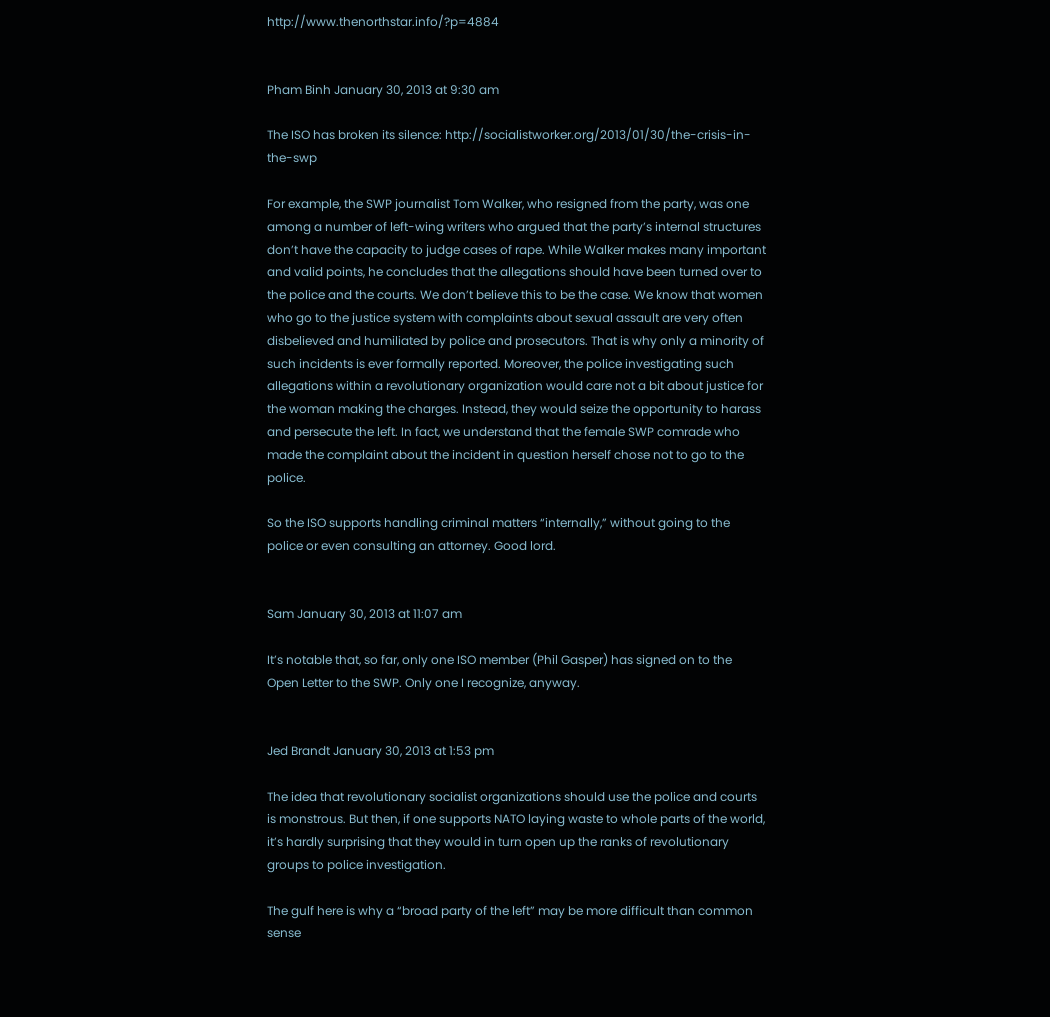http://www.thenorthstar.info/?p=4884


Pham Binh January 30, 2013 at 9:30 am

The ISO has broken its silence: http://socialistworker.org/2013/01/30/the-crisis-in-the-swp

For example, the SWP journalist Tom Walker, who resigned from the party, was one among a number of left-wing writers who argued that the party’s internal structures don’t have the capacity to judge cases of rape. While Walker makes many important and valid points, he concludes that the allegations should have been turned over to the police and the courts. We don’t believe this to be the case. We know that women who go to the justice system with complaints about sexual assault are very often disbelieved and humiliated by police and prosecutors. That is why only a minority of such incidents is ever formally reported. Moreover, the police investigating such allegations within a revolutionary organization would care not a bit about justice for the woman making the charges. Instead, they would seize the opportunity to harass and persecute the left. In fact, we understand that the female SWP comrade who made the complaint about the incident in question herself chose not to go to the police.

So the ISO supports handling criminal matters “internally,” without going to the police or even consulting an attorney. Good lord.


Sam January 30, 2013 at 11:07 am

It’s notable that, so far, only one ISO member (Phil Gasper) has signed on to the Open Letter to the SWP. Only one I recognize, anyway.


Jed Brandt January 30, 2013 at 1:53 pm

The idea that revolutionary socialist organizations should use the police and courts is monstrous. But then, if one supports NATO laying waste to whole parts of the world, it’s hardly surprising that they would in turn open up the ranks of revolutionary groups to police investigation.

The gulf here is why a “broad party of the left” may be more difficult than common sense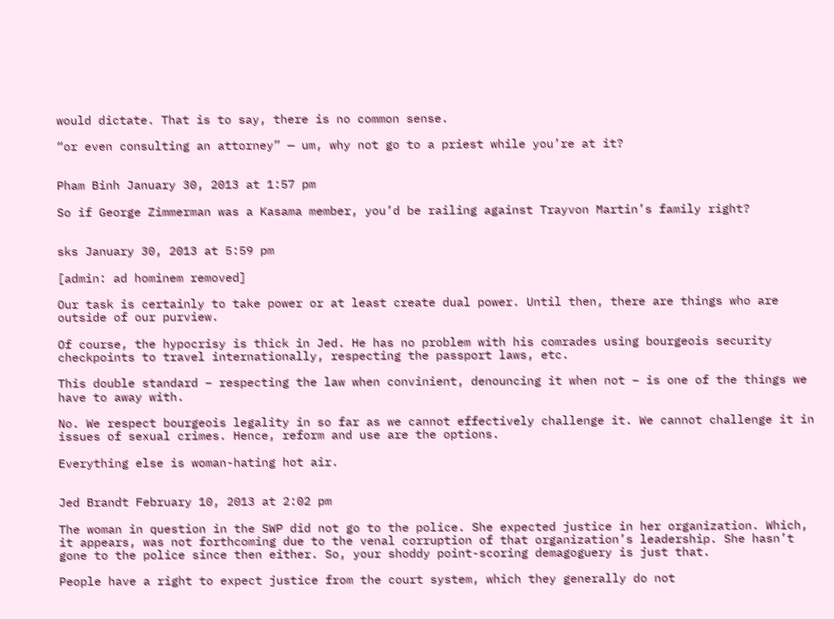would dictate. That is to say, there is no common sense.

“or even consulting an attorney” — um, why not go to a priest while you’re at it?


Pham Binh January 30, 2013 at 1:57 pm

So if George Zimmerman was a Kasama member, you’d be railing against Trayvon Martin’s family right?


sks January 30, 2013 at 5:59 pm

[admin: ad hominem removed]

Our task is certainly to take power or at least create dual power. Until then, there are things who are outside of our purview.

Of course, the hypocrisy is thick in Jed. He has no problem with his comrades using bourgeois security checkpoints to travel internationally, respecting the passport laws, etc.

This double standard – respecting the law when convinient, denouncing it when not – is one of the things we have to away with.

No. We respect bourgeois legality in so far as we cannot effectively challenge it. We cannot challenge it in issues of sexual crimes. Hence, reform and use are the options.

Everything else is woman-hating hot air.


Jed Brandt February 10, 2013 at 2:02 pm

The woman in question in the SWP did not go to the police. She expected justice in her organization. Which, it appears, was not forthcoming due to the venal corruption of that organization’s leadership. She hasn’t gone to the police since then either. So, your shoddy point-scoring demagoguery is just that.

People have a right to expect justice from the court system, which they generally do not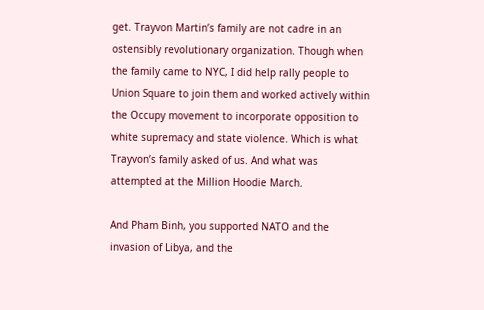get. Trayvon Martin’s family are not cadre in an ostensibly revolutionary organization. Though when the family came to NYC, I did help rally people to Union Square to join them and worked actively within the Occupy movement to incorporate opposition to white supremacy and state violence. Which is what Trayvon’s family asked of us. And what was attempted at the Million Hoodie March.

And Pham Binh, you supported NATO and the invasion of Libya, and the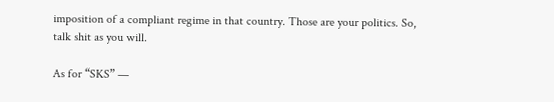imposition of a compliant regime in that country. Those are your politics. So, talk shit as you will.

As for “SKS” —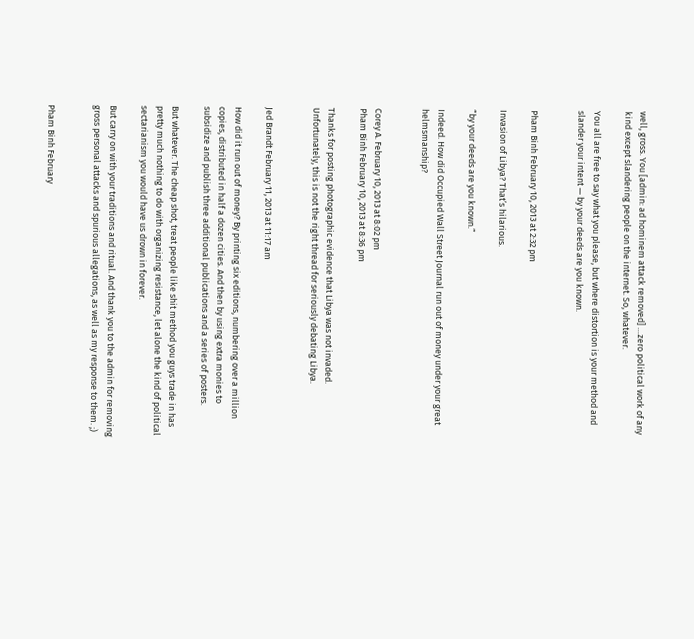well, gross. You [admin: ad hominem attack removed] …zero political work of any kind except slandering people on the internet. So, whatever.

You all are free to say what you please, but where distortion is your method and slander your intent — by your deeds are you known.


Pham Binh February 10, 2013 at 2:32 pm

Invasion of Libya? That’s hilarious.

“by your deeds are you known.”

Indeed. How did Occupied Wall Street Journal run out of money under your great helmsmanship?


Corey A. February 10, 2013 at 8:02 pm
Pham Binh February 10, 2013 at 8:36 pm

Thanks for posting photographic evidence that Libya was not invaded. Unfortunately, this is not the right thread for seriously debating Libya.


Jed Brandt February 11, 2013 at 11:17 am

How did it run out of money? By printing six editions, numbering over a million copies, distributed in half a dozen cities. And then by using extra monies to subsidize and publish three additional publications and a series of posters.

But whatever. The cheap shot, treat people like shit method you guys trade in has pretty much nothing to do with organizing resistance, let alone the kind of political sectarianism you would have us drown in forever.

But carry on with your traditions and ritual. And thank you to the admin for removing gross personal attacks and spurious allegations, as well as my response to them. ;)


Pham Binh February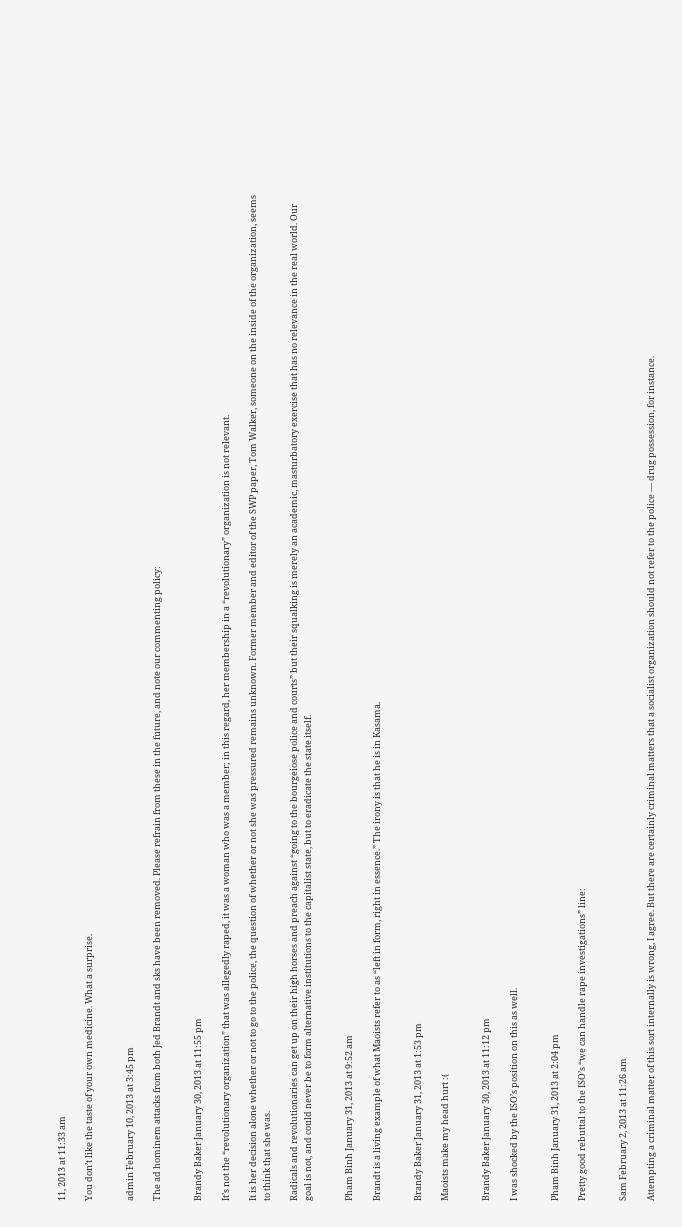11, 2013 at 11:33 am

You don’t like the taste of your own medicine. What a surprise.


admin February 10, 2013 at 3:45 pm

The ad hominem attacks from both Jed Brandt and sks have been removed. Please refrain from these in the future, and note our commenting policy:


Brandy Baker January 30, 2013 at 11:55 pm

It’s not the “revolutionary organization” that was allegedly raped, it was a woman who was a member; in this regard, her membership in a “revolutionary” organization is not relevant.

It is her decision alone whether or not to go to the police, the question of whether or not she was pressured remains unknown. Former member and editor of the SWP paper, Tom Walker, someone on the inside of the organization, seems to think that she was.

Radicals and revolutionaries can get up on their high horses and preach against “going to the bourgeiose police and courts” but their squalking is merely an academic, masturbatory exercise that has no relevance in the real world. Our goal is not, and could never be to form alternative institutions to the capitalist state, but to eradicate the state itself.


Pham Binh January 31, 2013 at 9:52 am

Brandt is a living example of what Maoists refer to as “left in form, right in essence.” The irony is that he is in Kasama.


Brandy Baker January 31, 2013 at 1:53 pm

Maoists make my head hurt :(


Brandy Baker January 30, 2013 at 11:12 pm

I was shocked by the ISO’s position on this as well.


Pham Binh January 31, 2013 at 2:04 pm

Pretty good rebuttal to the ISO’s “we can handle rape investigations” line:


Sam February 2, 2013 at 11:26 am

Attempting a criminal matter of this sort internally is wrong, I agree. But there are certainly criminal matters that a socialist organization should not refer to the police — drug possession, for instance.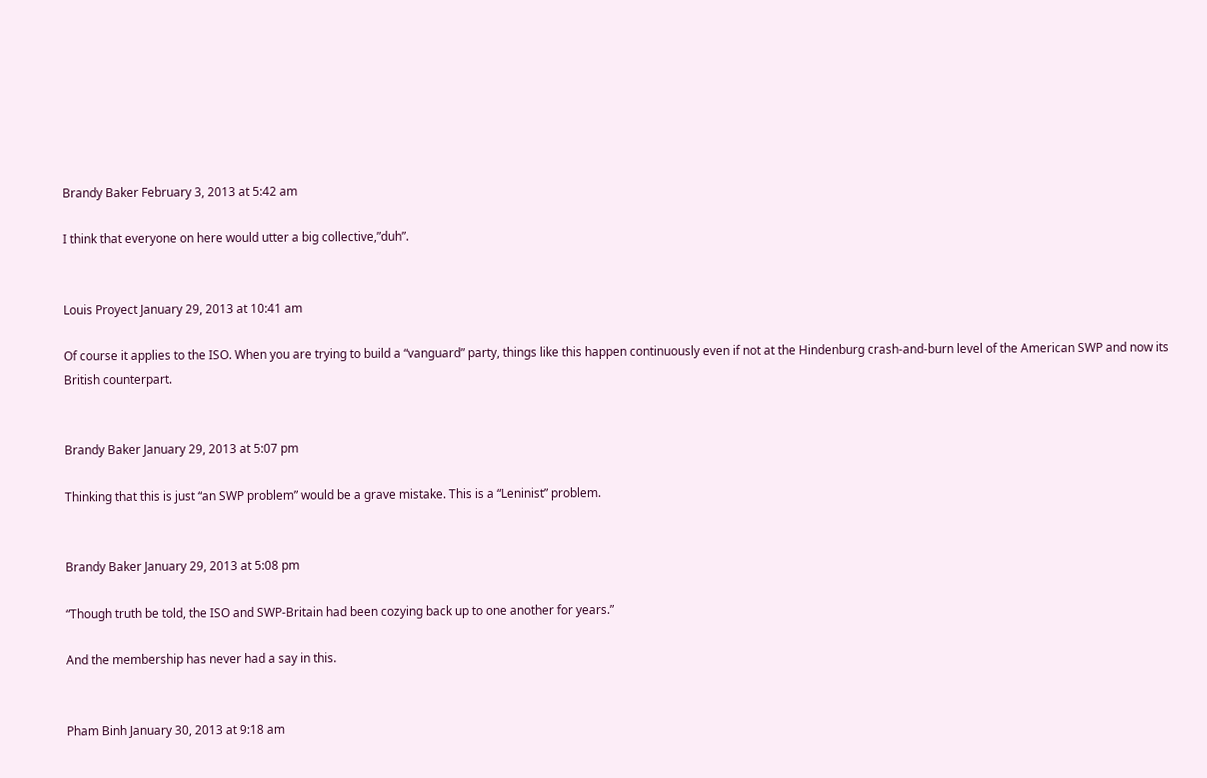Brandy Baker February 3, 2013 at 5:42 am

I think that everyone on here would utter a big collective,”duh”.


Louis Proyect January 29, 2013 at 10:41 am

Of course it applies to the ISO. When you are trying to build a “vanguard” party, things like this happen continuously even if not at the Hindenburg crash-and-burn level of the American SWP and now its British counterpart.


Brandy Baker January 29, 2013 at 5:07 pm

Thinking that this is just “an SWP problem” would be a grave mistake. This is a “Leninist” problem.


Brandy Baker January 29, 2013 at 5:08 pm

“Though truth be told, the ISO and SWP-Britain had been cozying back up to one another for years.”

And the membership has never had a say in this.


Pham Binh January 30, 2013 at 9:18 am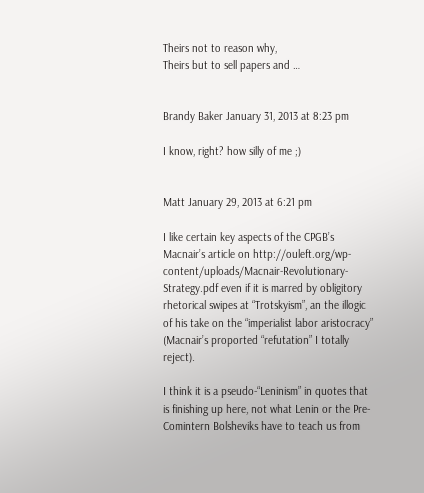Theirs not to reason why,
Theirs but to sell papers and …


Brandy Baker January 31, 2013 at 8:23 pm

I know, right? how silly of me ;)


Matt January 29, 2013 at 6:21 pm

I like certain key aspects of the CPGB’s Macnair’s article on http://ouleft.org/wp-content/uploads/Macnair-Revolutionary-Strategy.pdf even if it is marred by obligitory rhetorical swipes at “Trotskyism”, an the illogic of his take on the “imperialist labor aristocracy” (Macnair’s proported “refutation” I totally reject).

I think it is a pseudo-“Leninism” in quotes that is finishing up here, not what Lenin or the Pre-Comintern Bolsheviks have to teach us from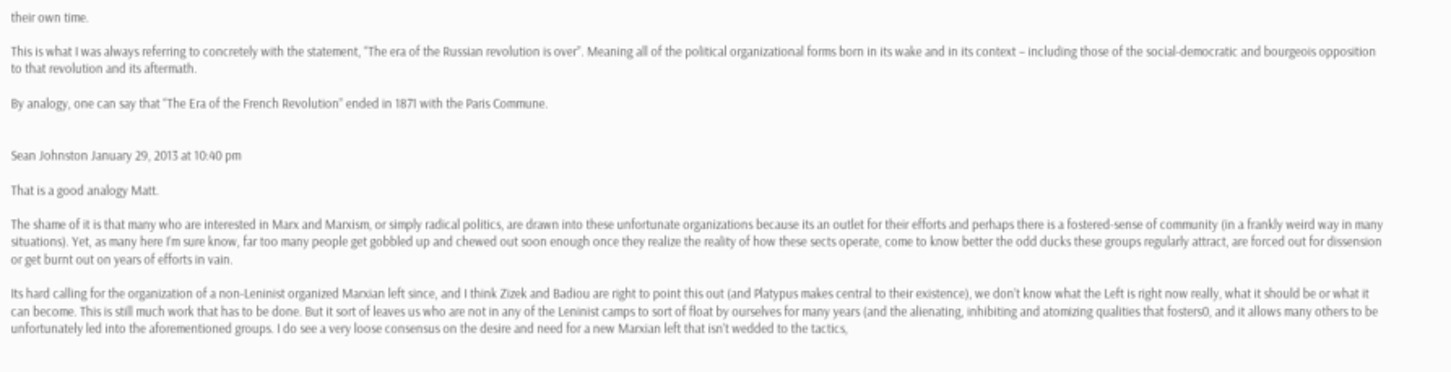their own time.

This is what I was always referring to concretely with the statement, “The era of the Russian revolution is over”. Meaning all of the political organizational forms born in its wake and in its context – including those of the social-democratic and bourgeois opposition to that revolution and its aftermath.

By analogy, one can say that “The Era of the French Revolution” ended in 1871 with the Paris Commune.


Sean Johnston January 29, 2013 at 10:40 pm

That is a good analogy Matt.

The shame of it is that many who are interested in Marx and Marxism, or simply radical politics, are drawn into these unfortunate organizations because its an outlet for their efforts and perhaps there is a fostered-sense of community (in a frankly weird way in many situations). Yet, as many here I’m sure know, far too many people get gobbled up and chewed out soon enough once they realize the reality of how these sects operate, come to know better the odd ducks these groups regularly attract, are forced out for dissension or get burnt out on years of efforts in vain.

Its hard calling for the organization of a non-Leninist organized Marxian left since, and I think Zizek and Badiou are right to point this out (and Platypus makes central to their existence), we don’t know what the Left is right now really, what it should be or what it can become. This is still much work that has to be done. But it sort of leaves us who are not in any of the Leninist camps to sort of float by ourselves for many years (and the alienating, inhibiting and atomizing qualities that fosters0, and it allows many others to be unfortunately led into the aforementioned groups. I do see a very loose consensus on the desire and need for a new Marxian left that isn’t wedded to the tactics,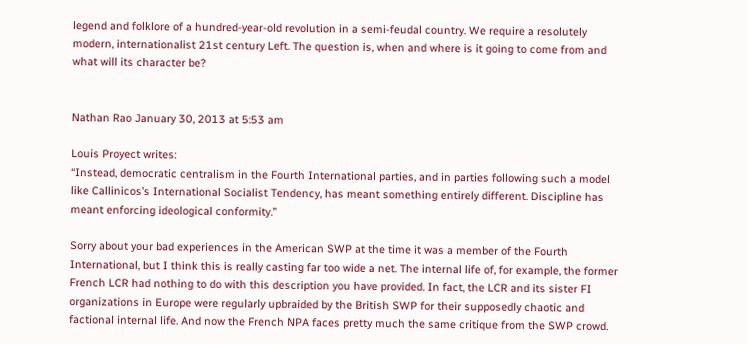legend and folklore of a hundred-year-old revolution in a semi-feudal country. We require a resolutely modern, internationalist 21st century Left. The question is, when and where is it going to come from and what will its character be?


Nathan Rao January 30, 2013 at 5:53 am

Louis Proyect writes:
“Instead, democratic centralism in the Fourth International parties, and in parties following such a model like Callinicos’s International Socialist Tendency, has meant something entirely different. Discipline has meant enforcing ideological conformity.”

Sorry about your bad experiences in the American SWP at the time it was a member of the Fourth International, but I think this is really casting far too wide a net. The internal life of, for example, the former French LCR had nothing to do with this description you have provided. In fact, the LCR and its sister FI organizations in Europe were regularly upbraided by the British SWP for their supposedly chaotic and factional internal life. And now the French NPA faces pretty much the same critique from the SWP crowd.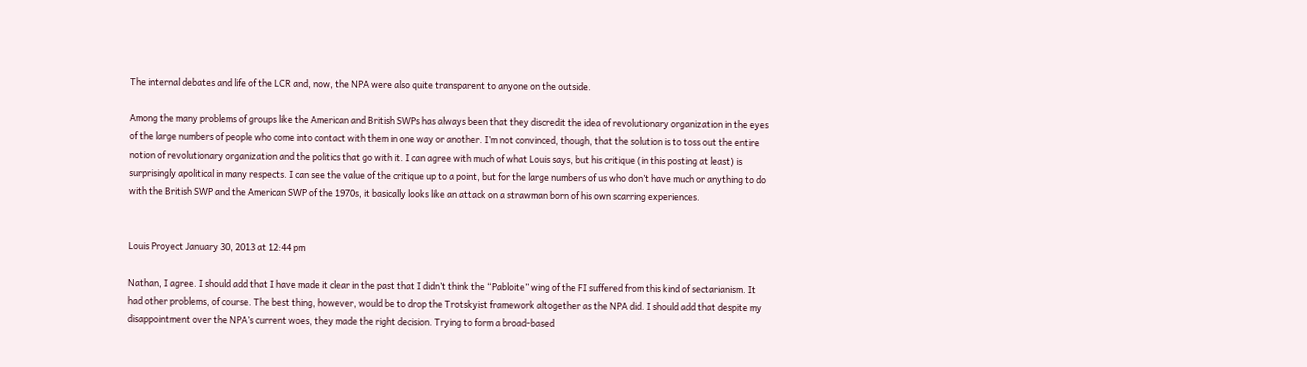The internal debates and life of the LCR and, now, the NPA were also quite transparent to anyone on the outside.

Among the many problems of groups like the American and British SWPs has always been that they discredit the idea of revolutionary organization in the eyes of the large numbers of people who come into contact with them in one way or another. I’m not convinced, though, that the solution is to toss out the entire notion of revolutionary organization and the politics that go with it. I can agree with much of what Louis says, but his critique (in this posting at least) is surprisingly apolitical in many respects. I can see the value of the critique up to a point, but for the large numbers of us who don’t have much or anything to do with the British SWP and the American SWP of the 1970s, it basically looks like an attack on a strawman born of his own scarring experiences.


Louis Proyect January 30, 2013 at 12:44 pm

Nathan, I agree. I should add that I have made it clear in the past that I didn’t think the “Pabloite” wing of the FI suffered from this kind of sectarianism. It had other problems, of course. The best thing, however, would be to drop the Trotskyist framework altogether as the NPA did. I should add that despite my disappointment over the NPA’s current woes, they made the right decision. Trying to form a broad-based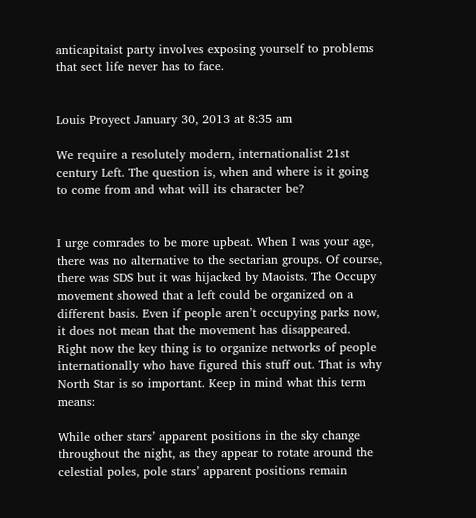anticapitaist party involves exposing yourself to problems that sect life never has to face.


Louis Proyect January 30, 2013 at 8:35 am

We require a resolutely modern, internationalist 21st century Left. The question is, when and where is it going to come from and what will its character be?


I urge comrades to be more upbeat. When I was your age, there was no alternative to the sectarian groups. Of course, there was SDS but it was hijacked by Maoists. The Occupy movement showed that a left could be organized on a different basis. Even if people aren’t occupying parks now, it does not mean that the movement has disappeared. Right now the key thing is to organize networks of people internationally who have figured this stuff out. That is why North Star is so important. Keep in mind what this term means:

While other stars’ apparent positions in the sky change throughout the night, as they appear to rotate around the celestial poles, pole stars’ apparent positions remain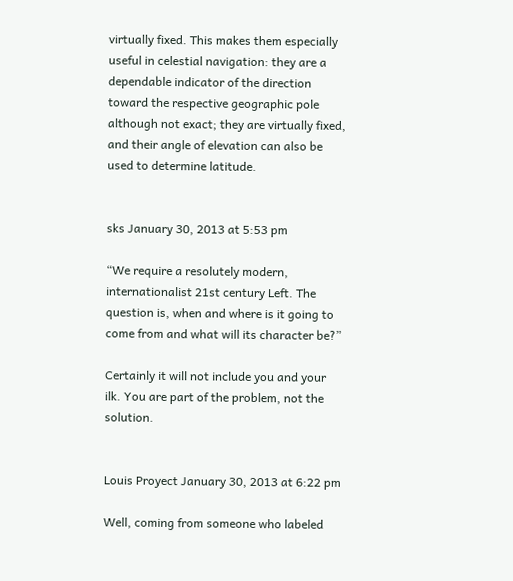virtually fixed. This makes them especially useful in celestial navigation: they are a dependable indicator of the direction toward the respective geographic pole although not exact; they are virtually fixed, and their angle of elevation can also be used to determine latitude.


sks January 30, 2013 at 5:53 pm

“We require a resolutely modern, internationalist 21st century Left. The question is, when and where is it going to come from and what will its character be?”

Certainly it will not include you and your ilk. You are part of the problem, not the solution.


Louis Proyect January 30, 2013 at 6:22 pm

Well, coming from someone who labeled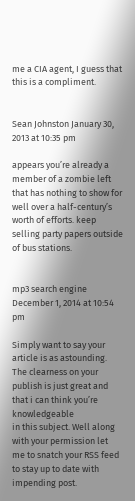me a CIA agent, I guess that this is a compliment.


Sean Johnston January 30, 2013 at 10:35 pm

appears you’re already a member of a zombie left that has nothing to show for well over a half-century’s worth of efforts. keep selling party papers outside of bus stations.


mp3 search engine December 1, 2014 at 10:54 pm

Simply want to say your article is as astounding.
The clearness on your publish is just great and that i can think you’re knowledgeable
in this subject. Well along with your permission let
me to snatch your RSS feed to stay up to date with impending post.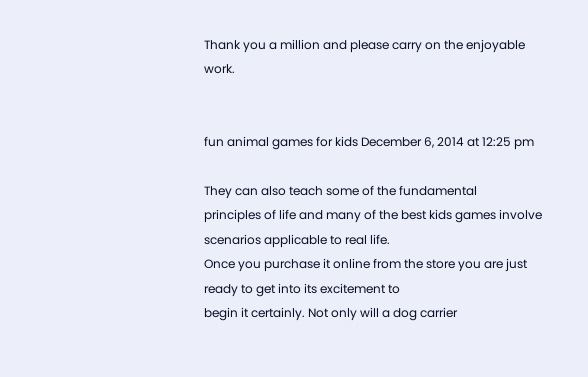Thank you a million and please carry on the enjoyable work.


fun animal games for kids December 6, 2014 at 12:25 pm

They can also teach some of the fundamental
principles of life and many of the best kids games involve scenarios applicable to real life.
Once you purchase it online from the store you are just ready to get into its excitement to
begin it certainly. Not only will a dog carrier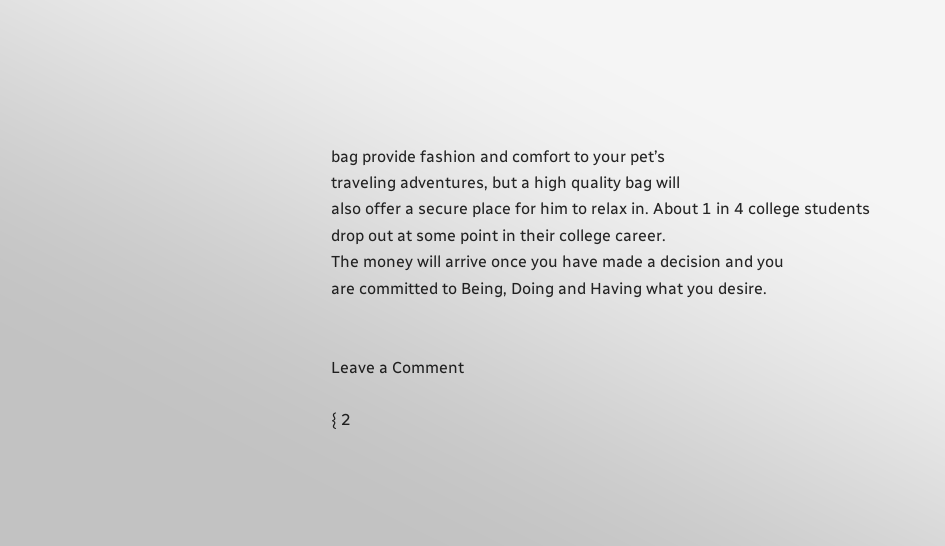bag provide fashion and comfort to your pet’s
traveling adventures, but a high quality bag will
also offer a secure place for him to relax in. About 1 in 4 college students drop out at some point in their college career.
The money will arrive once you have made a decision and you
are committed to Being, Doing and Having what you desire.


Leave a Comment

{ 2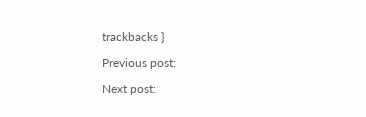trackbacks }

Previous post:

Next post: